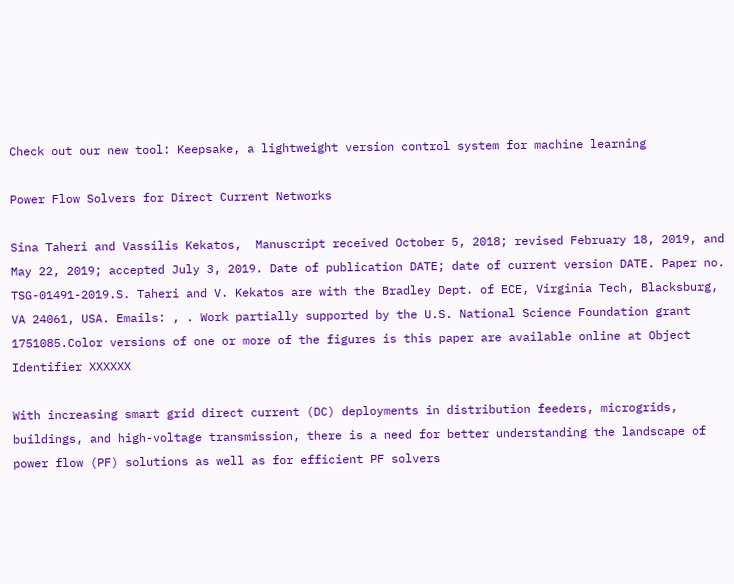Check out our new tool: Keepsake, a lightweight version control system for machine learning

Power Flow Solvers for Direct Current Networks

Sina Taheri and Vassilis Kekatos,  Manuscript received October 5, 2018; revised February 18, 2019, and May 22, 2019; accepted July 3, 2019. Date of publication DATE; date of current version DATE. Paper no. TSG-01491-2019.S. Taheri and V. Kekatos are with the Bradley Dept. of ECE, Virginia Tech, Blacksburg, VA 24061, USA. Emails: , . Work partially supported by the U.S. National Science Foundation grant 1751085.Color versions of one or more of the figures is this paper are available online at Object Identifier XXXXXX

With increasing smart grid direct current (DC) deployments in distribution feeders, microgrids, buildings, and high-voltage transmission, there is a need for better understanding the landscape of power flow (PF) solutions as well as for efficient PF solvers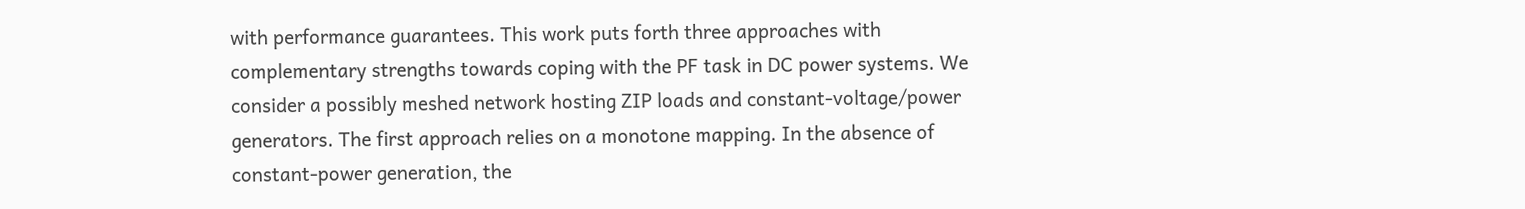with performance guarantees. This work puts forth three approaches with complementary strengths towards coping with the PF task in DC power systems. We consider a possibly meshed network hosting ZIP loads and constant-voltage/power generators. The first approach relies on a monotone mapping. In the absence of constant-power generation, the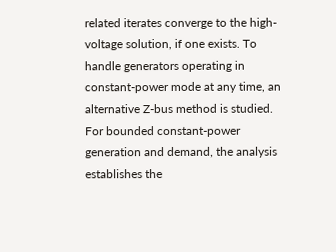related iterates converge to the high-voltage solution, if one exists. To handle generators operating in constant-power mode at any time, an alternative Z-bus method is studied. For bounded constant-power generation and demand, the analysis establishes the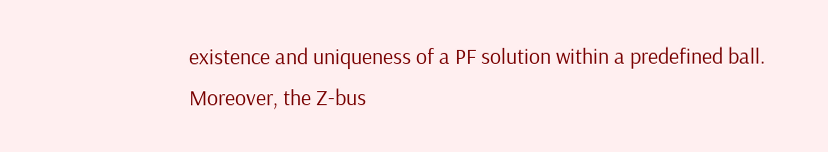existence and uniqueness of a PF solution within a predefined ball. Moreover, the Z-bus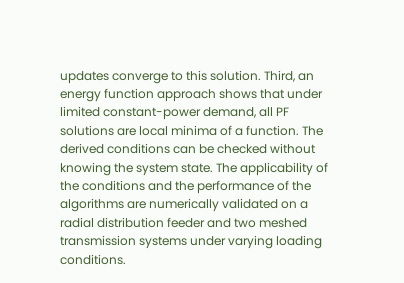updates converge to this solution. Third, an energy function approach shows that under limited constant-power demand, all PF solutions are local minima of a function. The derived conditions can be checked without knowing the system state. The applicability of the conditions and the performance of the algorithms are numerically validated on a radial distribution feeder and two meshed transmission systems under varying loading conditions.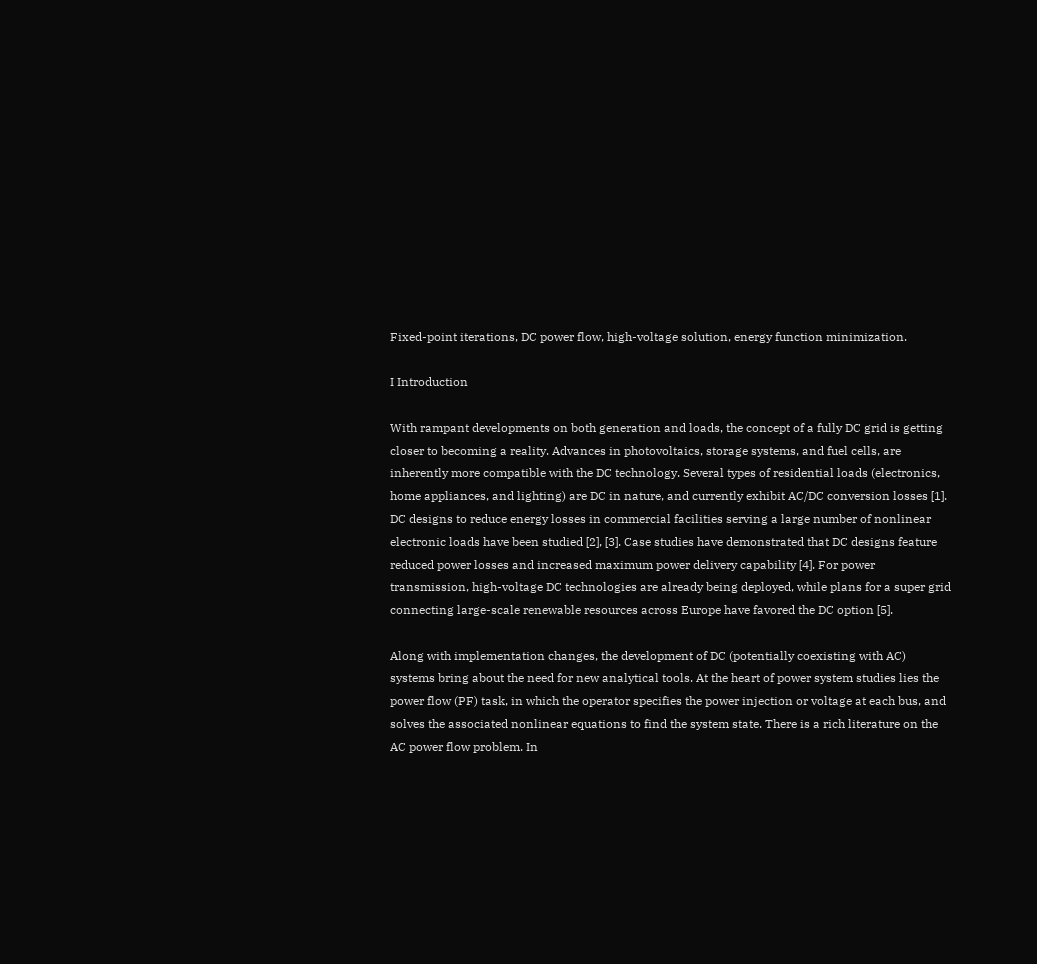Fixed-point iterations, DC power flow, high-voltage solution, energy function minimization.

I Introduction

With rampant developments on both generation and loads, the concept of a fully DC grid is getting closer to becoming a reality. Advances in photovoltaics, storage systems, and fuel cells, are inherently more compatible with the DC technology. Several types of residential loads (electronics, home appliances, and lighting) are DC in nature, and currently exhibit AC/DC conversion losses [1]. DC designs to reduce energy losses in commercial facilities serving a large number of nonlinear electronic loads have been studied [2], [3]. Case studies have demonstrated that DC designs feature reduced power losses and increased maximum power delivery capability [4]. For power transmission, high-voltage DC technologies are already being deployed, while plans for a super grid connecting large-scale renewable resources across Europe have favored the DC option [5].

Along with implementation changes, the development of DC (potentially coexisting with AC) systems bring about the need for new analytical tools. At the heart of power system studies lies the power flow (PF) task, in which the operator specifies the power injection or voltage at each bus, and solves the associated nonlinear equations to find the system state. There is a rich literature on the AC power flow problem. In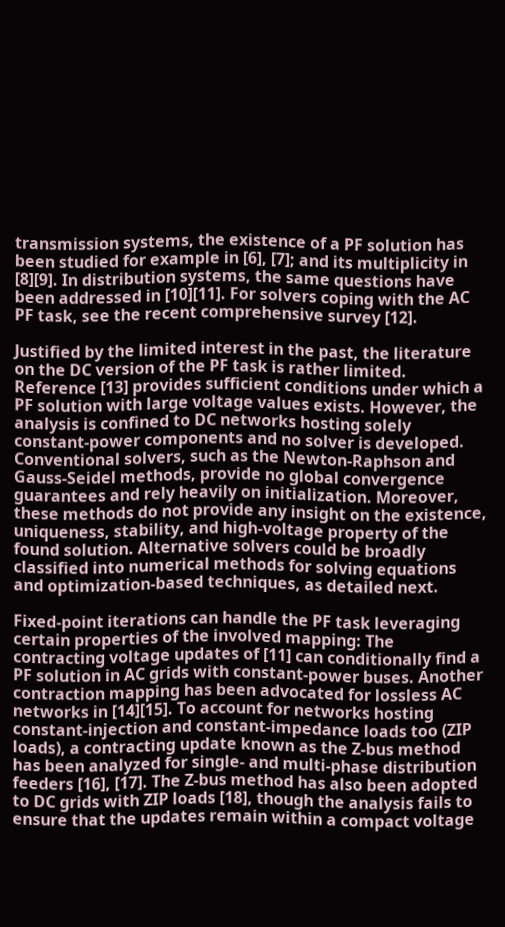transmission systems, the existence of a PF solution has been studied for example in [6], [7]; and its multiplicity in [8][9]. In distribution systems, the same questions have been addressed in [10][11]. For solvers coping with the AC PF task, see the recent comprehensive survey [12].

Justified by the limited interest in the past, the literature on the DC version of the PF task is rather limited. Reference [13] provides sufficient conditions under which a PF solution with large voltage values exists. However, the analysis is confined to DC networks hosting solely constant-power components and no solver is developed. Conventional solvers, such as the Newton-Raphson and Gauss-Seidel methods, provide no global convergence guarantees and rely heavily on initialization. Moreover, these methods do not provide any insight on the existence, uniqueness, stability, and high-voltage property of the found solution. Alternative solvers could be broadly classified into numerical methods for solving equations and optimization-based techniques, as detailed next.

Fixed-point iterations can handle the PF task leveraging certain properties of the involved mapping: The contracting voltage updates of [11] can conditionally find a PF solution in AC grids with constant-power buses. Another contraction mapping has been advocated for lossless AC networks in [14][15]. To account for networks hosting constant-injection and constant-impedance loads too (ZIP loads), a contracting update known as the Z-bus method has been analyzed for single- and multi-phase distribution feeders [16], [17]. The Z-bus method has also been adopted to DC grids with ZIP loads [18], though the analysis fails to ensure that the updates remain within a compact voltage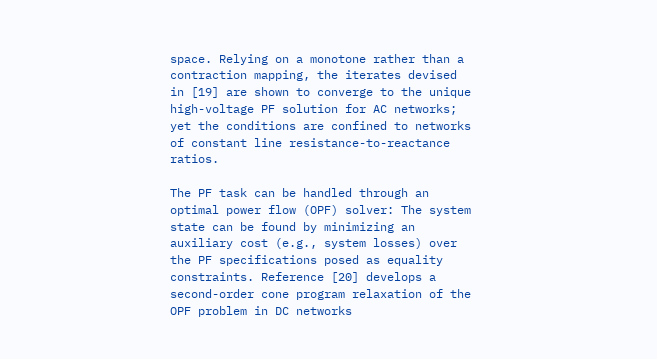space. Relying on a monotone rather than a contraction mapping, the iterates devised in [19] are shown to converge to the unique high-voltage PF solution for AC networks; yet the conditions are confined to networks of constant line resistance-to-reactance ratios.

The PF task can be handled through an optimal power flow (OPF) solver: The system state can be found by minimizing an auxiliary cost (e.g., system losses) over the PF specifications posed as equality constraints. Reference [20] develops a second-order cone program relaxation of the OPF problem in DC networks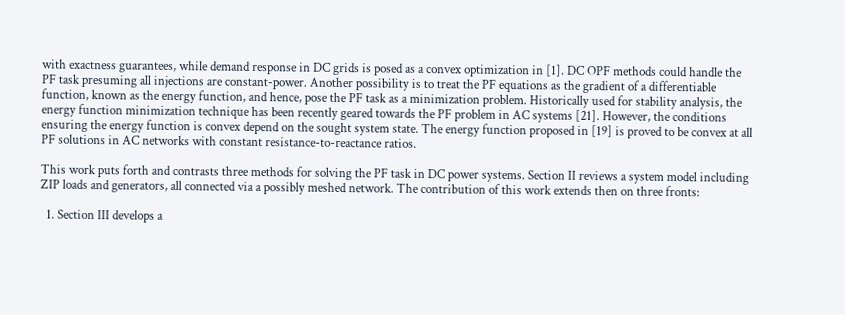with exactness guarantees, while demand response in DC grids is posed as a convex optimization in [1]. DC OPF methods could handle the PF task presuming all injections are constant-power. Another possibility is to treat the PF equations as the gradient of a differentiable function, known as the energy function, and hence, pose the PF task as a minimization problem. Historically used for stability analysis, the energy function minimization technique has been recently geared towards the PF problem in AC systems [21]. However, the conditions ensuring the energy function is convex depend on the sought system state. The energy function proposed in [19] is proved to be convex at all PF solutions in AC networks with constant resistance-to-reactance ratios.

This work puts forth and contrasts three methods for solving the PF task in DC power systems. Section II reviews a system model including ZIP loads and generators, all connected via a possibly meshed network. The contribution of this work extends then on three fronts:

  1. Section III develops a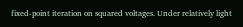fixed-point iteration on squared voltages. Under relatively light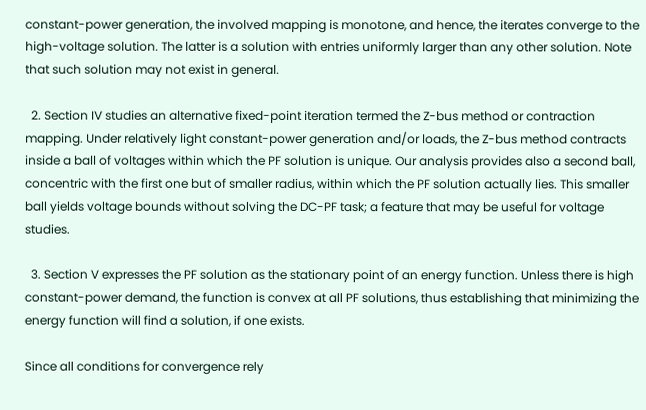constant-power generation, the involved mapping is monotone, and hence, the iterates converge to the high-voltage solution. The latter is a solution with entries uniformly larger than any other solution. Note that such solution may not exist in general.

  2. Section IV studies an alternative fixed-point iteration termed the Z-bus method or contraction mapping. Under relatively light constant-power generation and/or loads, the Z-bus method contracts inside a ball of voltages within which the PF solution is unique. Our analysis provides also a second ball, concentric with the first one but of smaller radius, within which the PF solution actually lies. This smaller ball yields voltage bounds without solving the DC-PF task; a feature that may be useful for voltage studies.

  3. Section V expresses the PF solution as the stationary point of an energy function. Unless there is high constant-power demand, the function is convex at all PF solutions, thus establishing that minimizing the energy function will find a solution, if one exists.

Since all conditions for convergence rely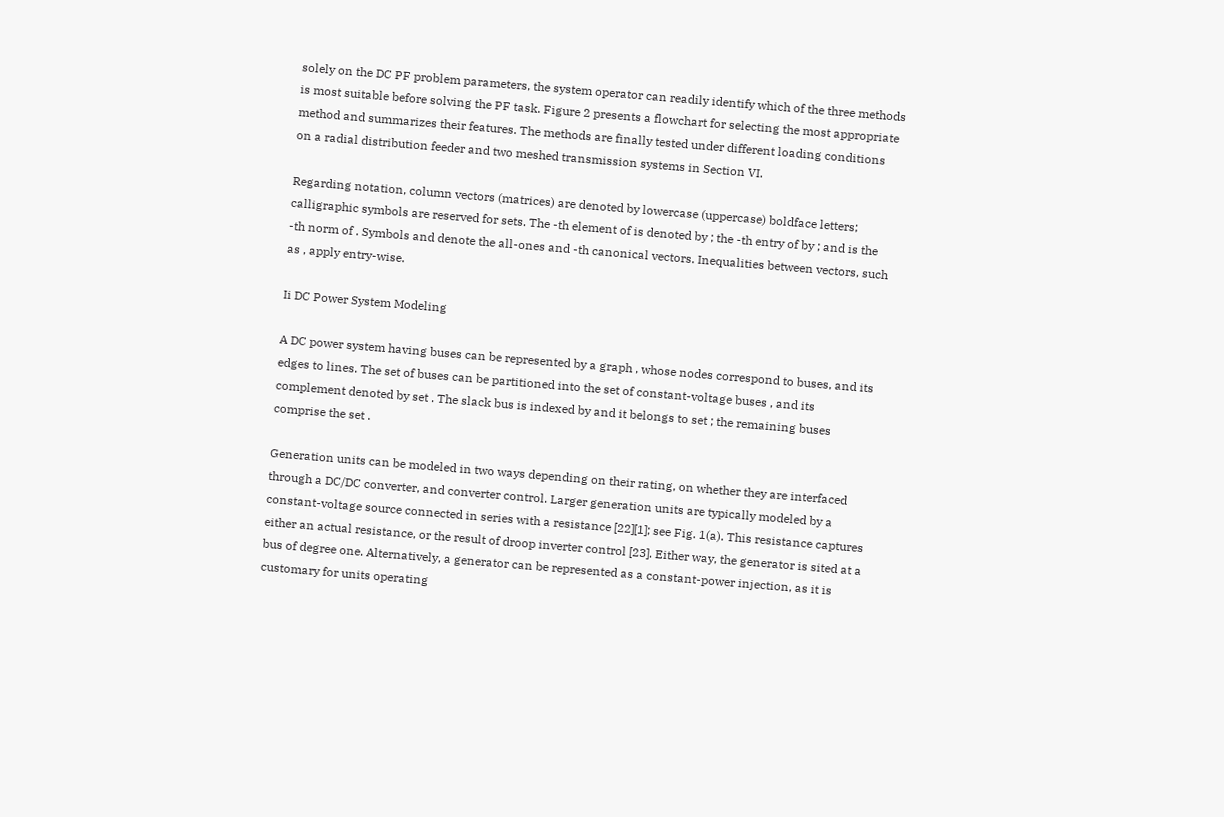solely on the DC PF problem parameters, the system operator can readily identify which of the three methods is most suitable before solving the PF task. Figure 2 presents a flowchart for selecting the most appropriate method and summarizes their features. The methods are finally tested under different loading conditions on a radial distribution feeder and two meshed transmission systems in Section VI.

Regarding notation, column vectors (matrices) are denoted by lowercase (uppercase) boldface letters; calligraphic symbols are reserved for sets. The -th element of is denoted by ; the -th entry of by ; and is the -th norm of . Symbols and denote the all-ones and -th canonical vectors. Inequalities between vectors, such as , apply entry-wise.

Ii DC Power System Modeling

A DC power system having buses can be represented by a graph , whose nodes correspond to buses, and its edges to lines. The set of buses can be partitioned into the set of constant-voltage buses , and its complement denoted by set . The slack bus is indexed by and it belongs to set ; the remaining buses comprise the set .

Generation units can be modeled in two ways depending on their rating, on whether they are interfaced through a DC/DC converter, and converter control. Larger generation units are typically modeled by a constant-voltage source connected in series with a resistance [22][1]; see Fig. 1(a). This resistance captures either an actual resistance, or the result of droop inverter control [23]. Either way, the generator is sited at a bus of degree one. Alternatively, a generator can be represented as a constant-power injection, as it is customary for units operating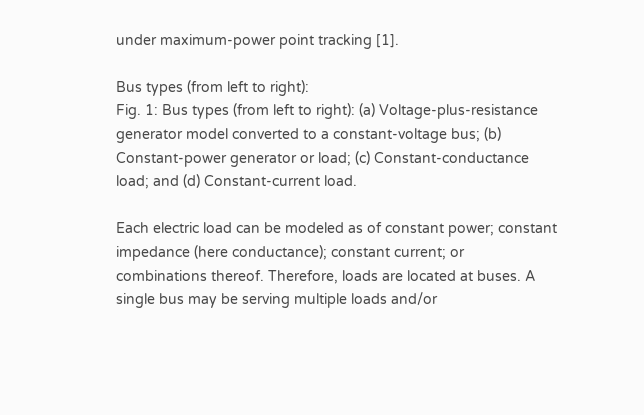under maximum-power point tracking [1].

Bus types (from left to right):
Fig. 1: Bus types (from left to right): (a) Voltage-plus-resistance generator model converted to a constant-voltage bus; (b) Constant-power generator or load; (c) Constant-conductance load; and (d) Constant-current load.

Each electric load can be modeled as of constant power; constant impedance (here conductance); constant current; or combinations thereof. Therefore, loads are located at buses. A single bus may be serving multiple loads and/or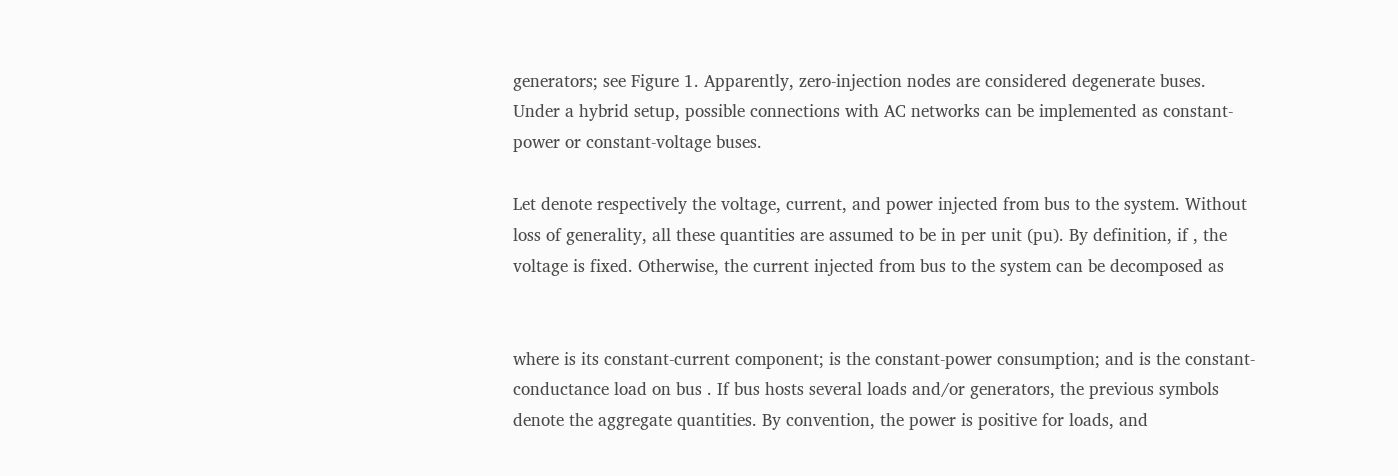generators; see Figure 1. Apparently, zero-injection nodes are considered degenerate buses. Under a hybrid setup, possible connections with AC networks can be implemented as constant-power or constant-voltage buses.

Let denote respectively the voltage, current, and power injected from bus to the system. Without loss of generality, all these quantities are assumed to be in per unit (pu). By definition, if , the voltage is fixed. Otherwise, the current injected from bus to the system can be decomposed as


where is its constant-current component; is the constant-power consumption; and is the constant-conductance load on bus . If bus hosts several loads and/or generators, the previous symbols denote the aggregate quantities. By convention, the power is positive for loads, and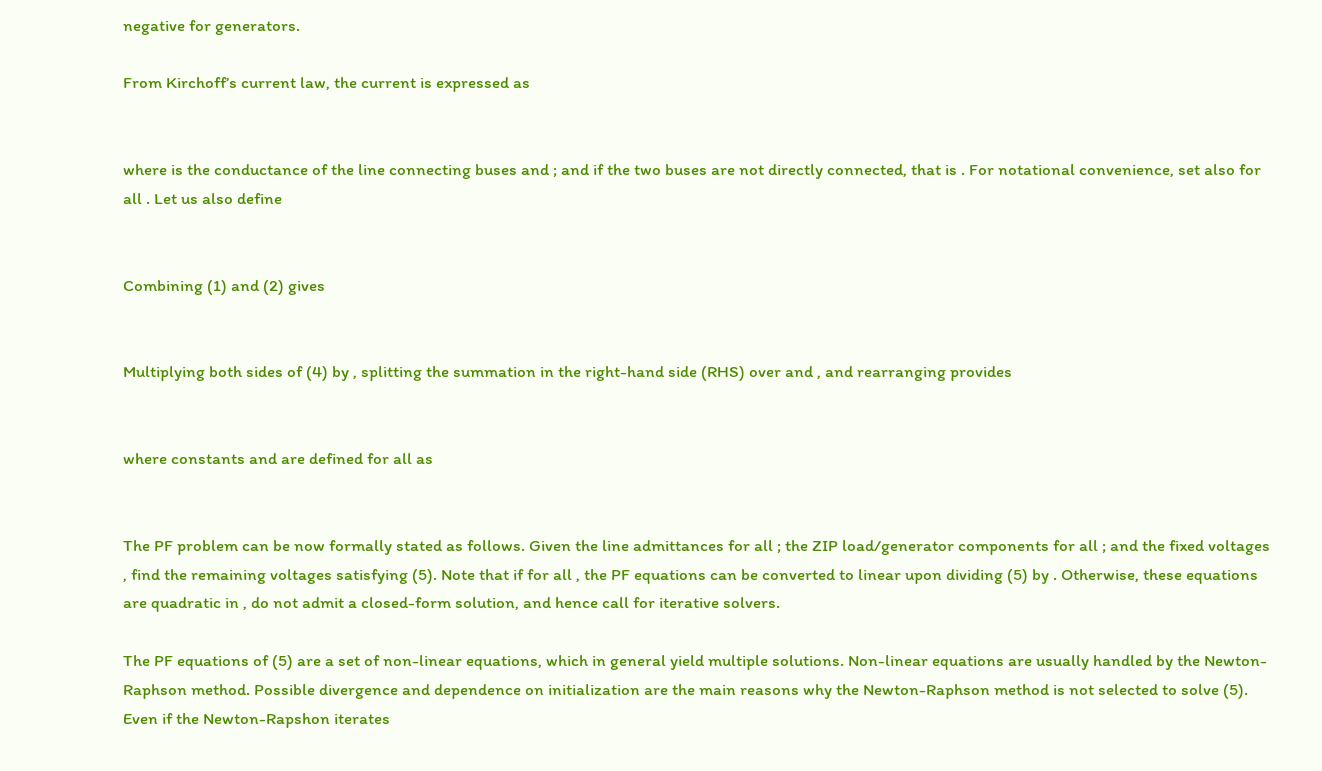negative for generators.

From Kirchoff’s current law, the current is expressed as


where is the conductance of the line connecting buses and ; and if the two buses are not directly connected, that is . For notational convenience, set also for all . Let us also define


Combining (1) and (2) gives


Multiplying both sides of (4) by , splitting the summation in the right-hand side (RHS) over and , and rearranging provides


where constants and are defined for all as


The PF problem can be now formally stated as follows. Given the line admittances for all ; the ZIP load/generator components for all ; and the fixed voltages , find the remaining voltages satisfying (5). Note that if for all , the PF equations can be converted to linear upon dividing (5) by . Otherwise, these equations are quadratic in , do not admit a closed-form solution, and hence call for iterative solvers.

The PF equations of (5) are a set of non-linear equations, which in general yield multiple solutions. Non-linear equations are usually handled by the Newton-Raphson method. Possible divergence and dependence on initialization are the main reasons why the Newton-Raphson method is not selected to solve (5). Even if the Newton-Rapshon iterates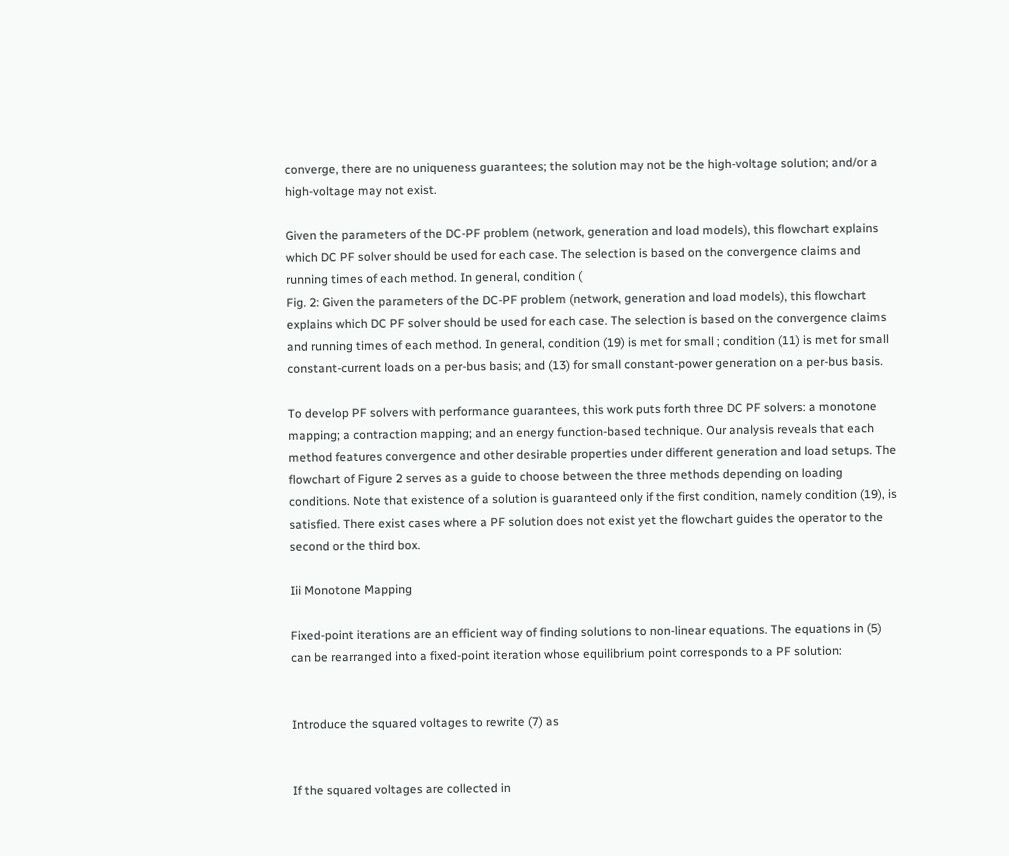converge, there are no uniqueness guarantees; the solution may not be the high-voltage solution; and/or a high-voltage may not exist.

Given the parameters of the DC-PF problem (network, generation and load models), this flowchart explains which DC PF solver should be used for each case. The selection is based on the convergence claims and running times of each method. In general, condition (
Fig. 2: Given the parameters of the DC-PF problem (network, generation and load models), this flowchart explains which DC PF solver should be used for each case. The selection is based on the convergence claims and running times of each method. In general, condition (19) is met for small ; condition (11) is met for small constant-current loads on a per-bus basis; and (13) for small constant-power generation on a per-bus basis.

To develop PF solvers with performance guarantees, this work puts forth three DC PF solvers: a monotone mapping; a contraction mapping; and an energy function-based technique. Our analysis reveals that each method features convergence and other desirable properties under different generation and load setups. The flowchart of Figure 2 serves as a guide to choose between the three methods depending on loading conditions. Note that existence of a solution is guaranteed only if the first condition, namely condition (19), is satisfied. There exist cases where a PF solution does not exist yet the flowchart guides the operator to the second or the third box.

Iii Monotone Mapping

Fixed-point iterations are an efficient way of finding solutions to non-linear equations. The equations in (5) can be rearranged into a fixed-point iteration whose equilibrium point corresponds to a PF solution:


Introduce the squared voltages to rewrite (7) as


If the squared voltages are collected in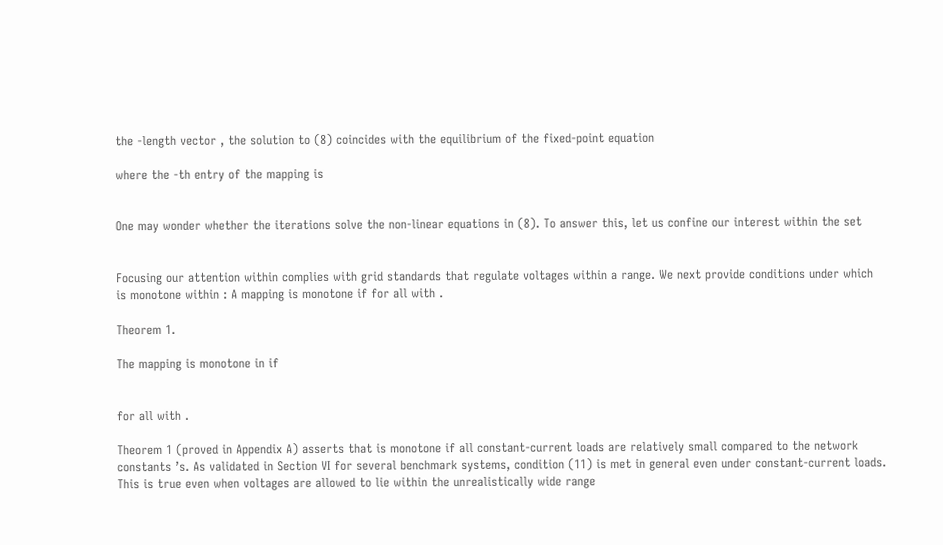the -length vector , the solution to (8) coincides with the equilibrium of the fixed-point equation

where the -th entry of the mapping is


One may wonder whether the iterations solve the non-linear equations in (8). To answer this, let us confine our interest within the set


Focusing our attention within complies with grid standards that regulate voltages within a range. We next provide conditions under which is monotone within : A mapping is monotone if for all with .

Theorem 1.

The mapping is monotone in if


for all with .

Theorem 1 (proved in Appendix A) asserts that is monotone if all constant-current loads are relatively small compared to the network constants ’s. As validated in Section VI for several benchmark systems, condition (11) is met in general even under constant-current loads. This is true even when voltages are allowed to lie within the unrealistically wide range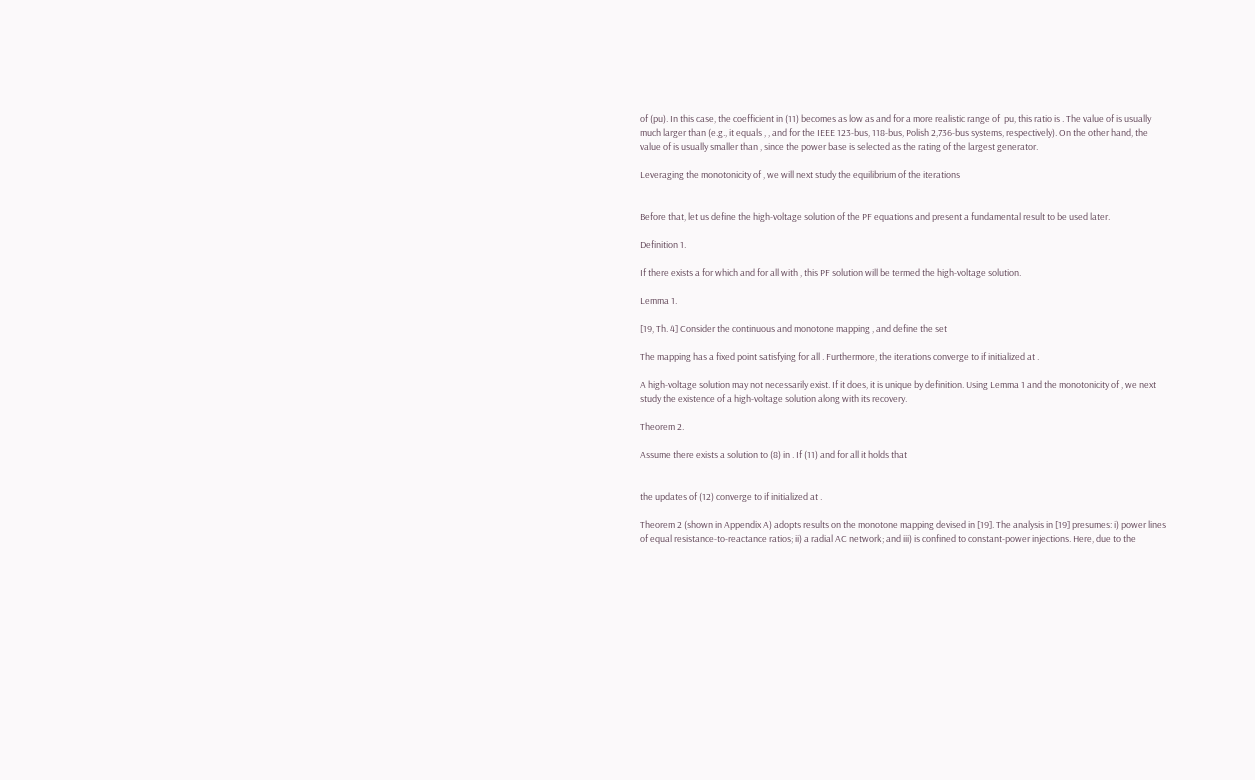of (pu). In this case, the coefficient in (11) becomes as low as and for a more realistic range of  pu, this ratio is . The value of is usually much larger than (e.g., it equals , , and for the IEEE 123-bus, 118-bus, Polish 2,736-bus systems, respectively). On the other hand, the value of is usually smaller than , since the power base is selected as the rating of the largest generator.

Leveraging the monotonicity of , we will next study the equilibrium of the iterations


Before that, let us define the high-voltage solution of the PF equations and present a fundamental result to be used later.

Definition 1.

If there exists a for which and for all with , this PF solution will be termed the high-voltage solution.

Lemma 1.

[19, Th. 4] Consider the continuous and monotone mapping , and define the set

The mapping has a fixed point satisfying for all . Furthermore, the iterations converge to if initialized at .

A high-voltage solution may not necessarily exist. If it does, it is unique by definition. Using Lemma 1 and the monotonicity of , we next study the existence of a high-voltage solution along with its recovery.

Theorem 2.

Assume there exists a solution to (8) in . If (11) and for all it holds that


the updates of (12) converge to if initialized at .

Theorem 2 (shown in Appendix A) adopts results on the monotone mapping devised in [19]. The analysis in [19] presumes: i) power lines of equal resistance-to-reactance ratios; ii) a radial AC network; and iii) is confined to constant-power injections. Here, due to the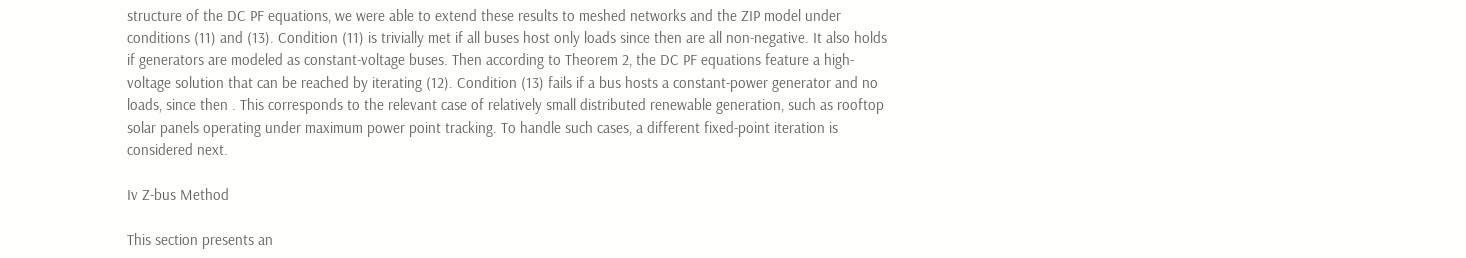structure of the DC PF equations, we were able to extend these results to meshed networks and the ZIP model under conditions (11) and (13). Condition (11) is trivially met if all buses host only loads since then are all non-negative. It also holds if generators are modeled as constant-voltage buses. Then according to Theorem 2, the DC PF equations feature a high-voltage solution that can be reached by iterating (12). Condition (13) fails if a bus hosts a constant-power generator and no loads, since then . This corresponds to the relevant case of relatively small distributed renewable generation, such as rooftop solar panels operating under maximum power point tracking. To handle such cases, a different fixed-point iteration is considered next.

Iv Z-bus Method

This section presents an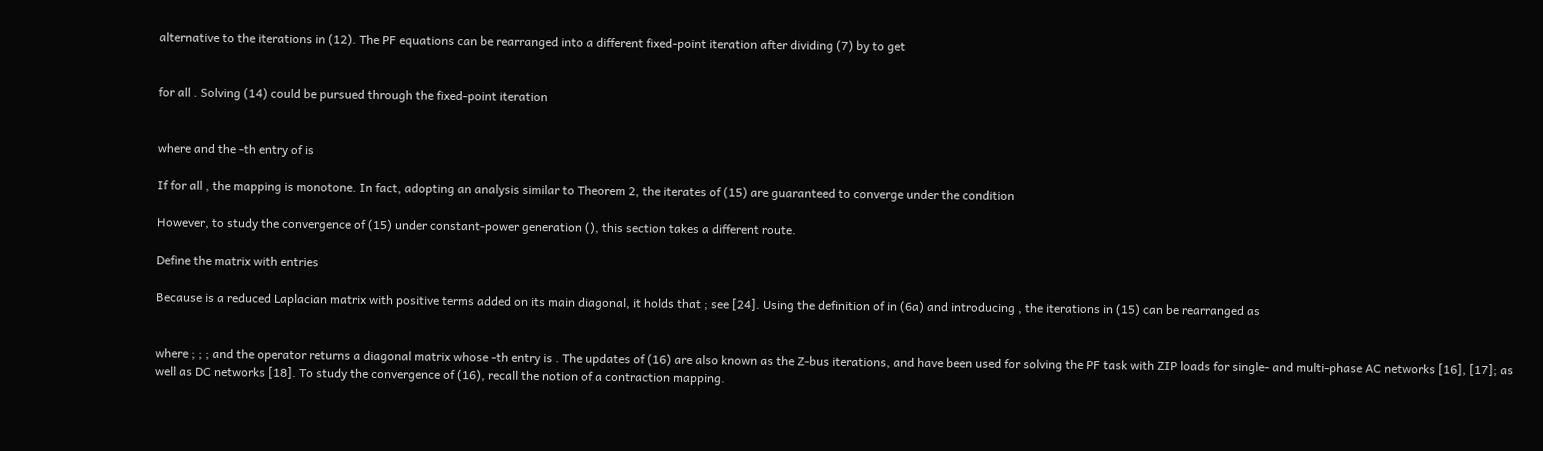alternative to the iterations in (12). The PF equations can be rearranged into a different fixed-point iteration after dividing (7) by to get


for all . Solving (14) could be pursued through the fixed-point iteration


where and the -th entry of is

If for all , the mapping is monotone. In fact, adopting an analysis similar to Theorem 2, the iterates of (15) are guaranteed to converge under the condition

However, to study the convergence of (15) under constant-power generation (), this section takes a different route.

Define the matrix with entries

Because is a reduced Laplacian matrix with positive terms added on its main diagonal, it holds that ; see [24]. Using the definition of in (6a) and introducing , the iterations in (15) can be rearranged as


where ; ; ; and the operator returns a diagonal matrix whose -th entry is . The updates of (16) are also known as the Z-bus iterations, and have been used for solving the PF task with ZIP loads for single- and multi-phase AC networks [16], [17]; as well as DC networks [18]. To study the convergence of (16), recall the notion of a contraction mapping.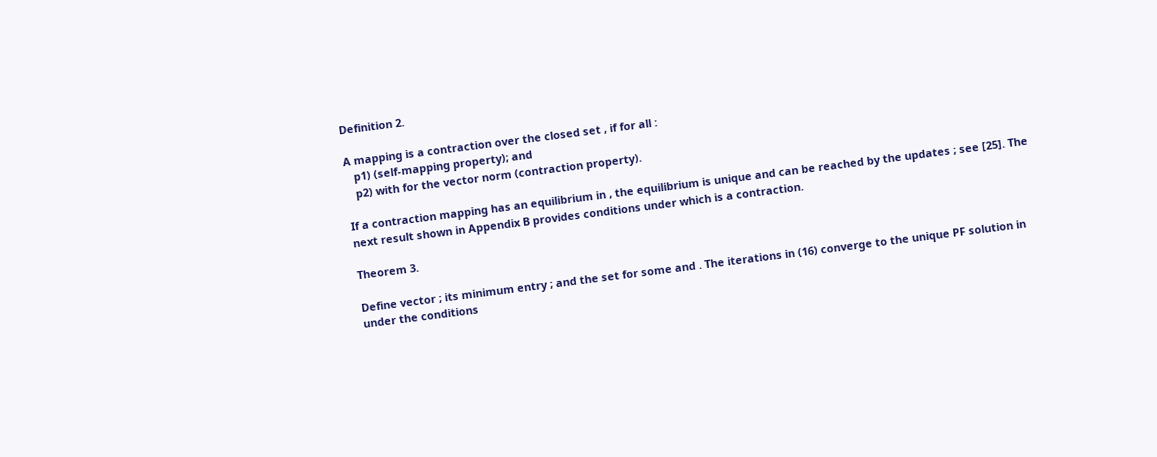Definition 2.

A mapping is a contraction over the closed set , if for all :
   p1) (self-mapping property); and
   p2) with for the vector norm (contraction property).

If a contraction mapping has an equilibrium in , the equilibrium is unique and can be reached by the updates ; see [25]. The next result shown in Appendix B provides conditions under which is a contraction.

Theorem 3.

Define vector ; its minimum entry ; and the set for some and . The iterations in (16) converge to the unique PF solution in under the conditions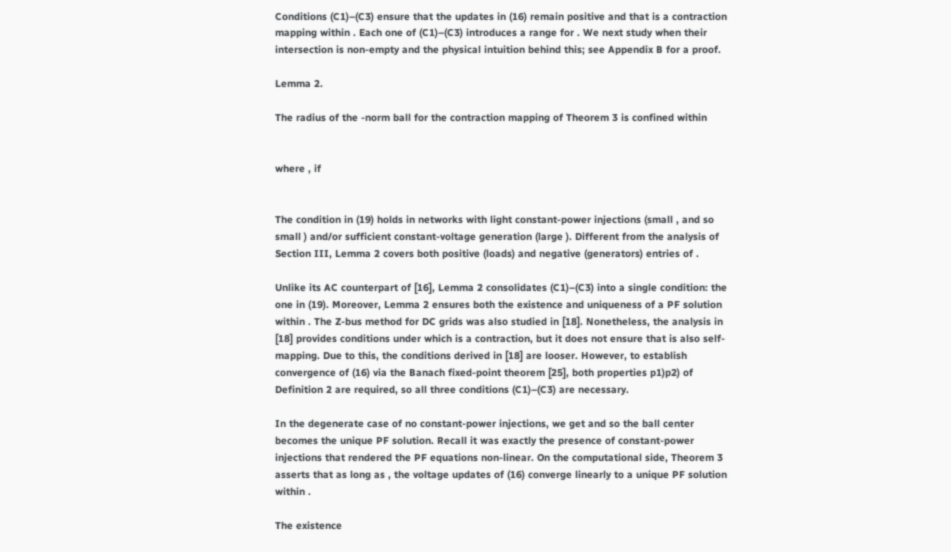Conditions (C1)–(C3) ensure that the updates in (16) remain positive and that is a contraction mapping within . Each one of (C1)–(C3) introduces a range for . We next study when their intersection is non-empty and the physical intuition behind this; see Appendix B for a proof.

Lemma 2.

The radius of the -norm ball for the contraction mapping of Theorem 3 is confined within


where , if


The condition in (19) holds in networks with light constant-power injections (small , and so small ) and/or sufficient constant-voltage generation (large ). Different from the analysis of Section III, Lemma 2 covers both positive (loads) and negative (generators) entries of .

Unlike its AC counterpart of [16], Lemma 2 consolidates (C1)–(C3) into a single condition: the one in (19). Moreover, Lemma 2 ensures both the existence and uniqueness of a PF solution within . The Z-bus method for DC grids was also studied in [18]. Nonetheless, the analysis in [18] provides conditions under which is a contraction, but it does not ensure that is also self-mapping. Due to this, the conditions derived in [18] are looser. However, to establish convergence of (16) via the Banach fixed-point theorem [25], both properties p1)p2) of Definition 2 are required, so all three conditions (C1)–(C3) are necessary.

In the degenerate case of no constant-power injections, we get and so the ball center becomes the unique PF solution. Recall it was exactly the presence of constant-power injections that rendered the PF equations non-linear. On the computational side, Theorem 3 asserts that as long as , the voltage updates of (16) converge linearly to a unique PF solution within .

The existence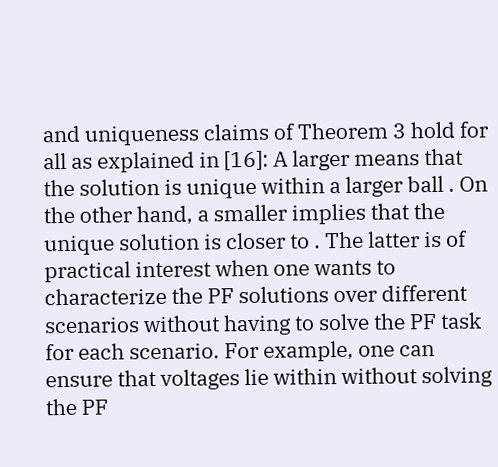and uniqueness claims of Theorem 3 hold for all as explained in [16]: A larger means that the solution is unique within a larger ball . On the other hand, a smaller implies that the unique solution is closer to . The latter is of practical interest when one wants to characterize the PF solutions over different scenarios without having to solve the PF task for each scenario. For example, one can ensure that voltages lie within without solving the PF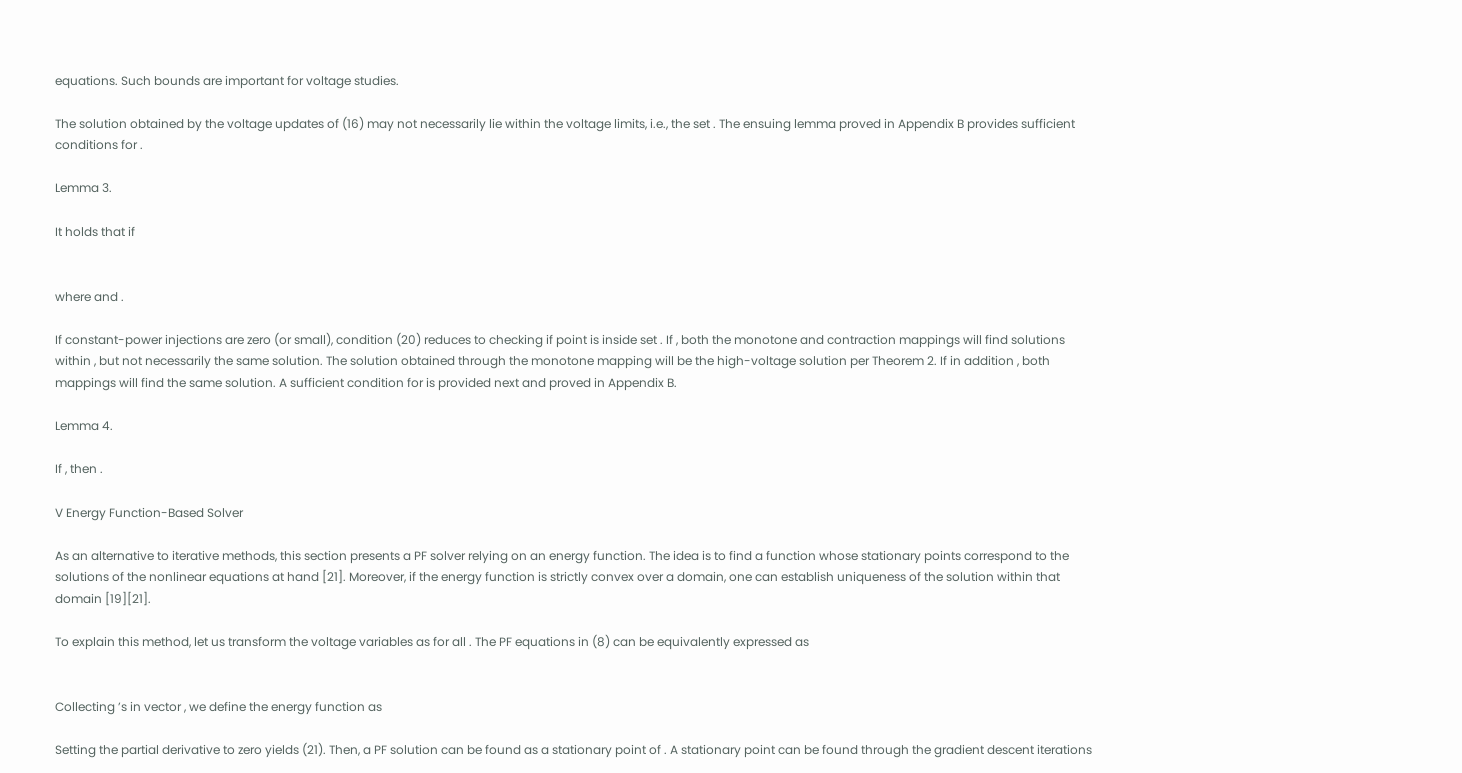equations. Such bounds are important for voltage studies.

The solution obtained by the voltage updates of (16) may not necessarily lie within the voltage limits, i.e., the set . The ensuing lemma proved in Appendix B provides sufficient conditions for .

Lemma 3.

It holds that if


where and .

If constant-power injections are zero (or small), condition (20) reduces to checking if point is inside set . If , both the monotone and contraction mappings will find solutions within , but not necessarily the same solution. The solution obtained through the monotone mapping will be the high-voltage solution per Theorem 2. If in addition , both mappings will find the same solution. A sufficient condition for is provided next and proved in Appendix B.

Lemma 4.

If , then .

V Energy Function-Based Solver

As an alternative to iterative methods, this section presents a PF solver relying on an energy function. The idea is to find a function whose stationary points correspond to the solutions of the nonlinear equations at hand [21]. Moreover, if the energy function is strictly convex over a domain, one can establish uniqueness of the solution within that domain [19][21].

To explain this method, let us transform the voltage variables as for all . The PF equations in (8) can be equivalently expressed as


Collecting ’s in vector , we define the energy function as

Setting the partial derivative to zero yields (21). Then, a PF solution can be found as a stationary point of . A stationary point can be found through the gradient descent iterations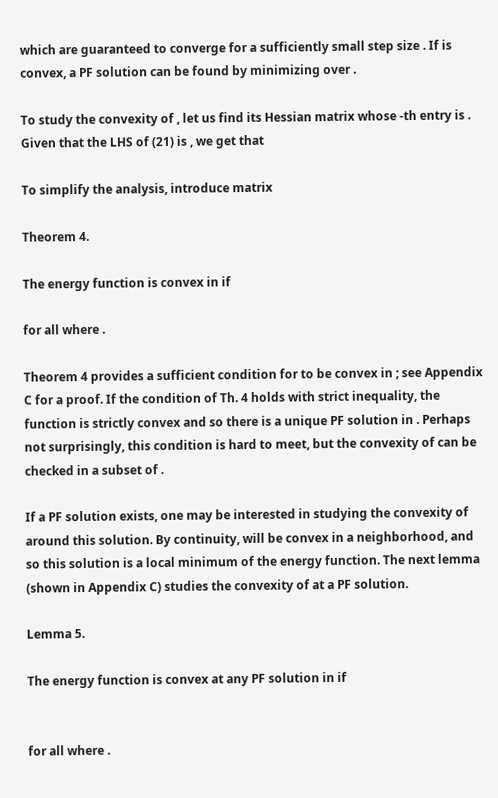which are guaranteed to converge for a sufficiently small step size . If is convex, a PF solution can be found by minimizing over .

To study the convexity of , let us find its Hessian matrix whose -th entry is . Given that the LHS of (21) is , we get that

To simplify the analysis, introduce matrix

Theorem 4.

The energy function is convex in if

for all where .

Theorem 4 provides a sufficient condition for to be convex in ; see Appendix C for a proof. If the condition of Th. 4 holds with strict inequality, the function is strictly convex and so there is a unique PF solution in . Perhaps not surprisingly, this condition is hard to meet, but the convexity of can be checked in a subset of .

If a PF solution exists, one may be interested in studying the convexity of around this solution. By continuity, will be convex in a neighborhood, and so this solution is a local minimum of the energy function. The next lemma (shown in Appendix C) studies the convexity of at a PF solution.

Lemma 5.

The energy function is convex at any PF solution in if


for all where .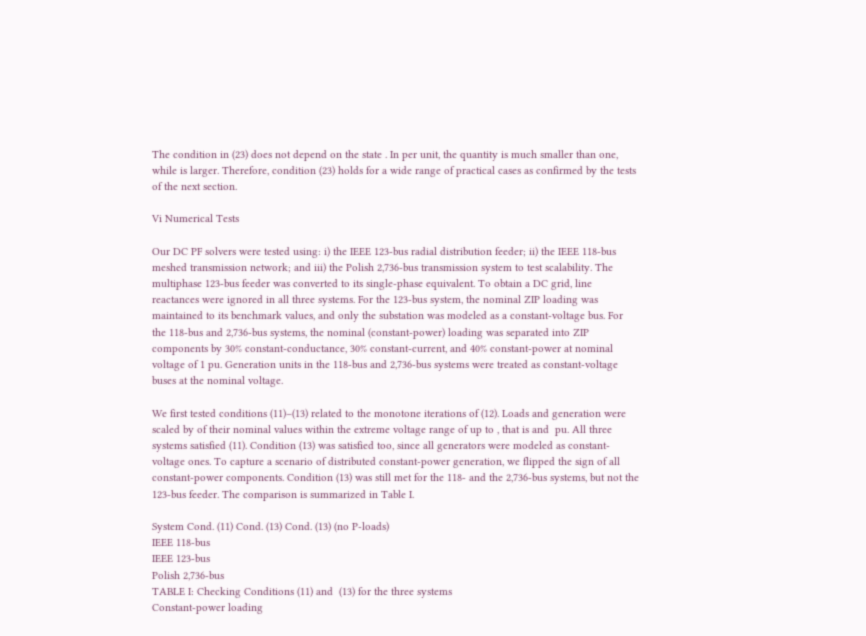The condition in (23) does not depend on the state . In per unit, the quantity is much smaller than one, while is larger. Therefore, condition (23) holds for a wide range of practical cases as confirmed by the tests of the next section.

Vi Numerical Tests

Our DC PF solvers were tested using: i) the IEEE 123-bus radial distribution feeder; ii) the IEEE 118-bus meshed transmission network; and iii) the Polish 2,736-bus transmission system to test scalability. The multiphase 123-bus feeder was converted to its single-phase equivalent. To obtain a DC grid, line reactances were ignored in all three systems. For the 123-bus system, the nominal ZIP loading was maintained to its benchmark values, and only the substation was modeled as a constant-voltage bus. For the 118-bus and 2,736-bus systems, the nominal (constant-power) loading was separated into ZIP components by 30% constant-conductance, 30% constant-current, and 40% constant-power at nominal voltage of 1 pu. Generation units in the 118-bus and 2,736-bus systems were treated as constant-voltage buses at the nominal voltage.

We first tested conditions (11)–(13) related to the monotone iterations of (12). Loads and generation were scaled by of their nominal values within the extreme voltage range of up to , that is and  pu. All three systems satisfied (11). Condition (13) was satisfied too, since all generators were modeled as constant-voltage ones. To capture a scenario of distributed constant-power generation, we flipped the sign of all constant-power components. Condition (13) was still met for the 118- and the 2,736-bus systems, but not the 123-bus feeder. The comparison is summarized in Table I.

System Cond. (11) Cond. (13) Cond. (13) (no P-loads)
IEEE 118-bus
IEEE 123-bus
Polish 2,736-bus
TABLE I: Checking Conditions (11) and  (13) for the three systems
Constant-power loading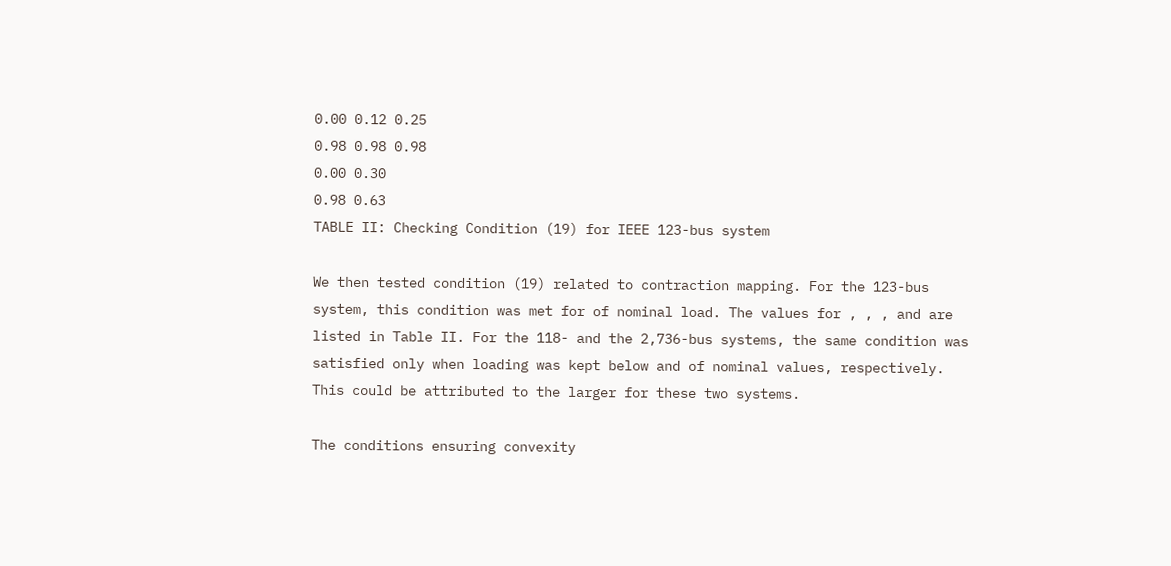0.00 0.12 0.25
0.98 0.98 0.98
0.00 0.30
0.98 0.63
TABLE II: Checking Condition (19) for IEEE 123-bus system

We then tested condition (19) related to contraction mapping. For the 123-bus system, this condition was met for of nominal load. The values for , , , and are listed in Table II. For the 118- and the 2,736-bus systems, the same condition was satisfied only when loading was kept below and of nominal values, respectively. This could be attributed to the larger for these two systems.

The conditions ensuring convexity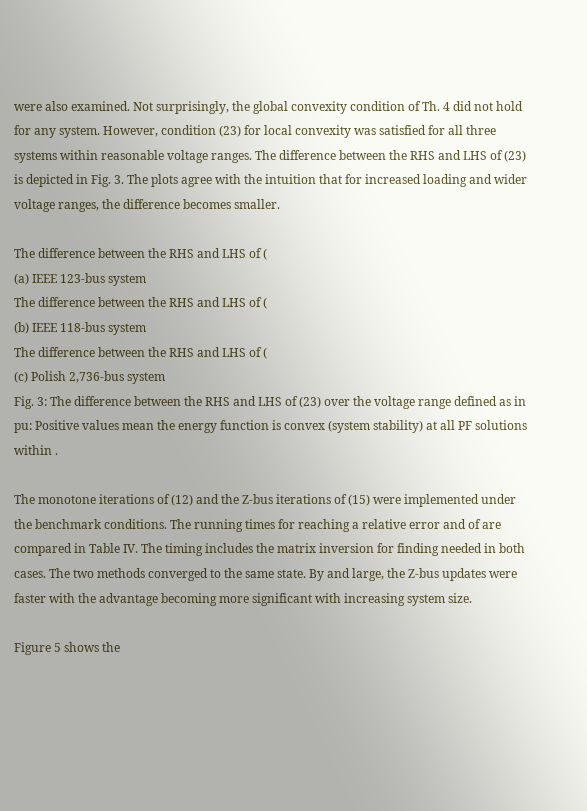were also examined. Not surprisingly, the global convexity condition of Th. 4 did not hold for any system. However, condition (23) for local convexity was satisfied for all three systems within reasonable voltage ranges. The difference between the RHS and LHS of (23) is depicted in Fig. 3. The plots agree with the intuition that for increased loading and wider voltage ranges, the difference becomes smaller.

The difference between the RHS and LHS of (
(a) IEEE 123-bus system
The difference between the RHS and LHS of (
(b) IEEE 118-bus system
The difference between the RHS and LHS of (
(c) Polish 2,736-bus system
Fig. 3: The difference between the RHS and LHS of (23) over the voltage range defined as in pu: Positive values mean the energy function is convex (system stability) at all PF solutions within .

The monotone iterations of (12) and the Z-bus iterations of (15) were implemented under the benchmark conditions. The running times for reaching a relative error and of are compared in Table IV. The timing includes the matrix inversion for finding needed in both cases. The two methods converged to the same state. By and large, the Z-bus updates were faster with the advantage becoming more significant with increasing system size.

Figure 5 shows the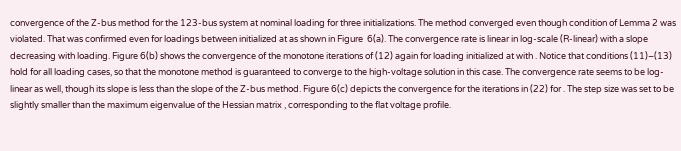convergence of the Z-bus method for the 123-bus system at nominal loading for three initializations. The method converged even though condition of Lemma 2 was violated. That was confirmed even for loadings between initialized at as shown in Figure  6(a). The convergence rate is linear in log-scale (R-linear) with a slope decreasing with loading. Figure 6(b) shows the convergence of the monotone iterations of (12) again for loading initialized at with . Notice that conditions (11)–(13) hold for all loading cases, so that the monotone method is guaranteed to converge to the high-voltage solution in this case. The convergence rate seems to be log-linear as well, though its slope is less than the slope of the Z-bus method. Figure 6(c) depicts the convergence for the iterations in (22) for . The step size was set to be slightly smaller than the maximum eigenvalue of the Hessian matrix , corresponding to the flat voltage profile.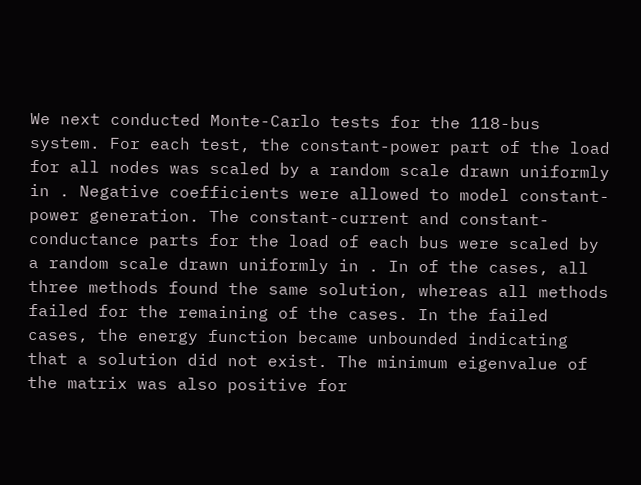We next conducted Monte-Carlo tests for the 118-bus system. For each test, the constant-power part of the load for all nodes was scaled by a random scale drawn uniformly in . Negative coefficients were allowed to model constant-power generation. The constant-current and constant-conductance parts for the load of each bus were scaled by a random scale drawn uniformly in . In of the cases, all three methods found the same solution, whereas all methods failed for the remaining of the cases. In the failed cases, the energy function became unbounded indicating that a solution did not exist. The minimum eigenvalue of the matrix was also positive for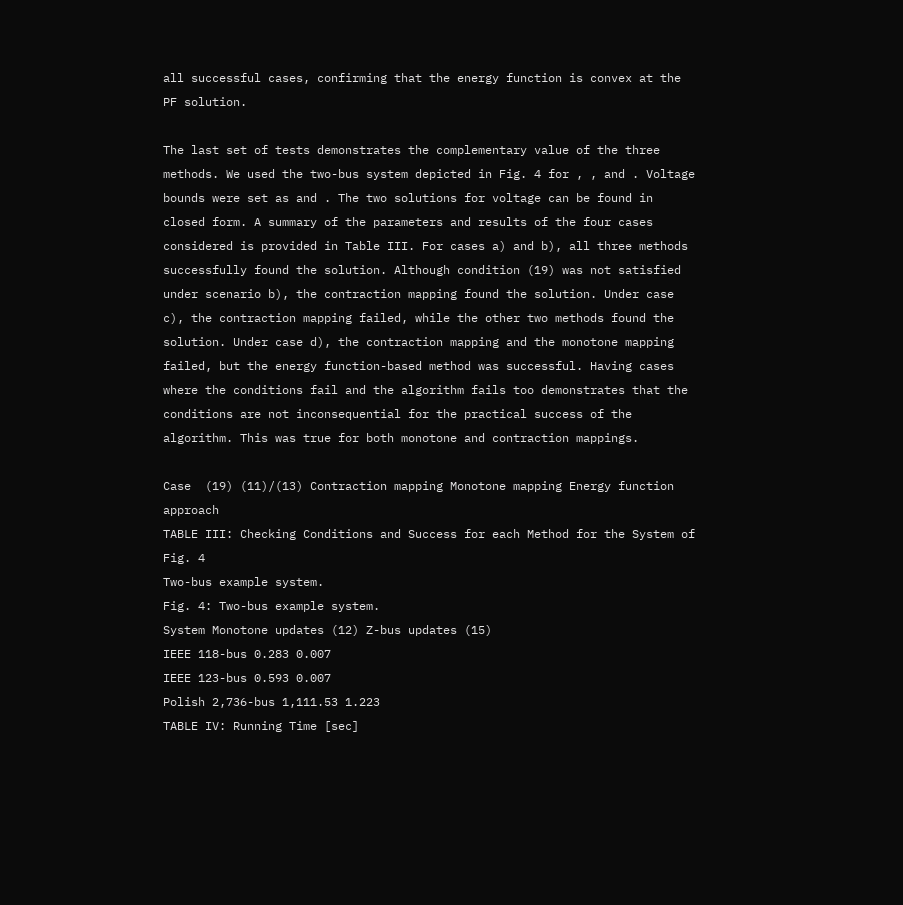all successful cases, confirming that the energy function is convex at the PF solution.

The last set of tests demonstrates the complementary value of the three methods. We used the two-bus system depicted in Fig. 4 for , , and . Voltage bounds were set as and . The two solutions for voltage can be found in closed form. A summary of the parameters and results of the four cases considered is provided in Table III. For cases a) and b), all three methods successfully found the solution. Although condition (19) was not satisfied under scenario b), the contraction mapping found the solution. Under case c), the contraction mapping failed, while the other two methods found the solution. Under case d), the contraction mapping and the monotone mapping failed, but the energy function-based method was successful. Having cases where the conditions fail and the algorithm fails too demonstrates that the conditions are not inconsequential for the practical success of the algorithm. This was true for both monotone and contraction mappings.

Case  (19) (11)/(13) Contraction mapping Monotone mapping Energy function approach
TABLE III: Checking Conditions and Success for each Method for the System of Fig. 4
Two-bus example system.
Fig. 4: Two-bus example system.
System Monotone updates (12) Z-bus updates (15)
IEEE 118-bus 0.283 0.007
IEEE 123-bus 0.593 0.007
Polish 2,736-bus 1,111.53 1.223
TABLE IV: Running Time [sec]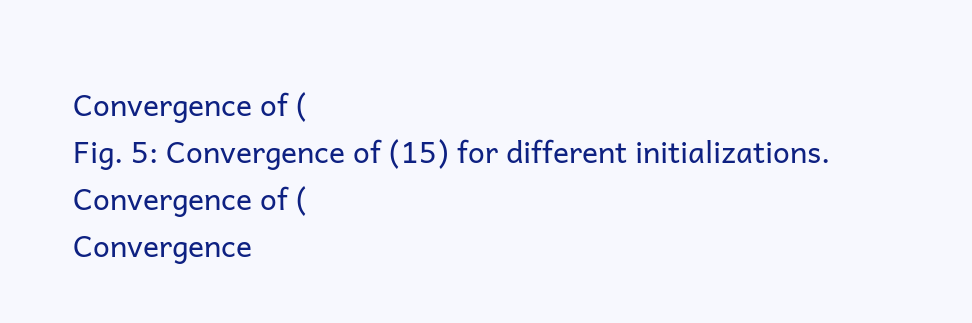Convergence of (
Fig. 5: Convergence of (15) for different initializations.
Convergence of (
Convergence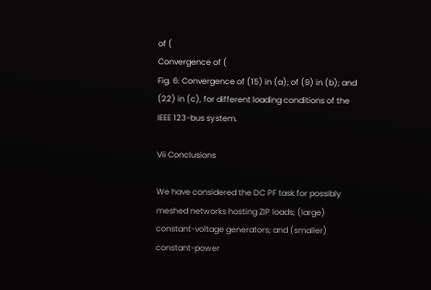of (
Convergence of (
Fig. 6: Convergence of (15) in (a); of (9) in (b); and (22) in (c), for different loading conditions of the IEEE 123-bus system.

Vii Conclusions

We have considered the DC PF task for possibly meshed networks hosting ZIP loads; (large) constant-voltage generators; and (smaller) constant-power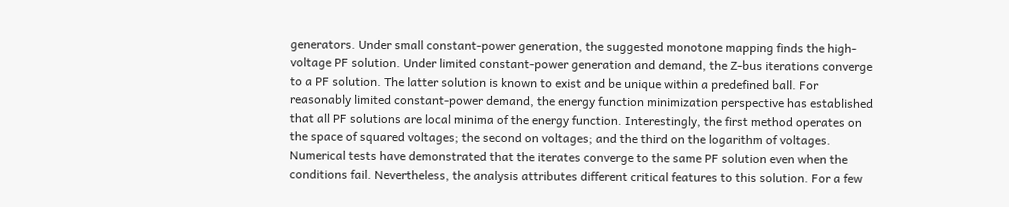generators. Under small constant-power generation, the suggested monotone mapping finds the high-voltage PF solution. Under limited constant-power generation and demand, the Z-bus iterations converge to a PF solution. The latter solution is known to exist and be unique within a predefined ball. For reasonably limited constant-power demand, the energy function minimization perspective has established that all PF solutions are local minima of the energy function. Interestingly, the first method operates on the space of squared voltages; the second on voltages; and the third on the logarithm of voltages. Numerical tests have demonstrated that the iterates converge to the same PF solution even when the conditions fail. Nevertheless, the analysis attributes different critical features to this solution. For a few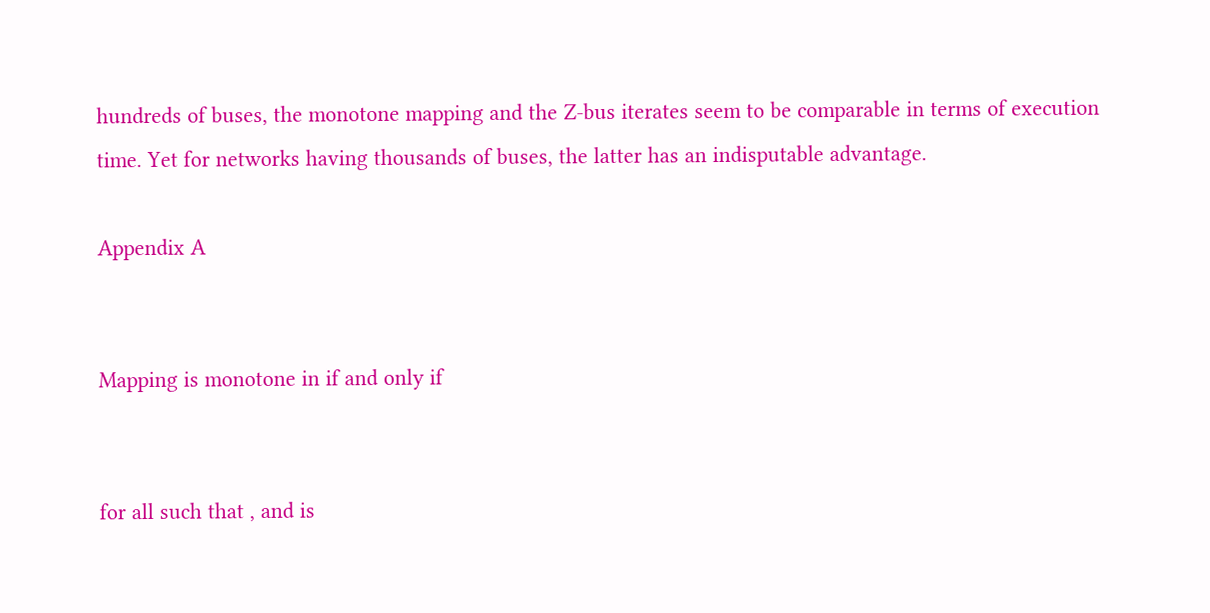hundreds of buses, the monotone mapping and the Z-bus iterates seem to be comparable in terms of execution time. Yet for networks having thousands of buses, the latter has an indisputable advantage.

Appendix A


Mapping is monotone in if and only if


for all such that , and is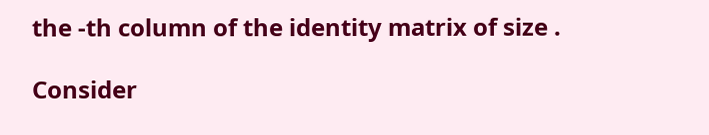the -th column of the identity matrix of size .

Consider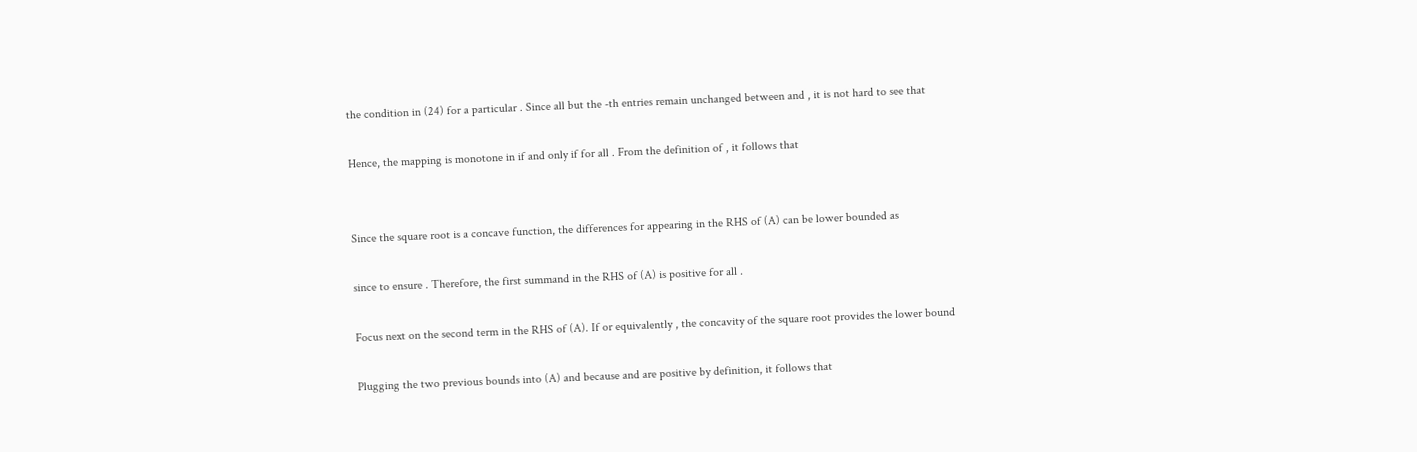the condition in (24) for a particular . Since all but the -th entries remain unchanged between and , it is not hard to see that

Hence, the mapping is monotone in if and only if for all . From the definition of , it follows that


Since the square root is a concave function, the differences for appearing in the RHS of (A) can be lower bounded as

since to ensure . Therefore, the first summand in the RHS of (A) is positive for all .

Focus next on the second term in the RHS of (A). If or equivalently , the concavity of the square root provides the lower bound

Plugging the two previous bounds into (A) and because and are positive by definition, it follows that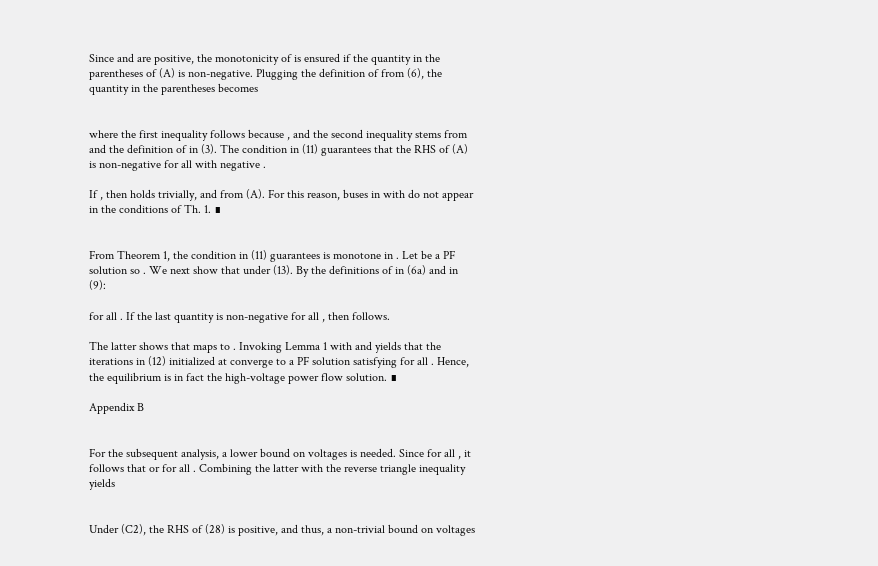Since and are positive, the monotonicity of is ensured if the quantity in the parentheses of (A) is non-negative. Plugging the definition of from (6), the quantity in the parentheses becomes


where the first inequality follows because , and the second inequality stems from and the definition of in (3). The condition in (11) guarantees that the RHS of (A) is non-negative for all with negative .

If , then holds trivially, and from (A). For this reason, buses in with do not appear in the conditions of Th. 1. ∎


From Theorem 1, the condition in (11) guarantees is monotone in . Let be a PF solution so . We next show that under (13). By the definitions of in (6a) and in (9):

for all . If the last quantity is non-negative for all , then follows.

The latter shows that maps to . Invoking Lemma 1 with and yields that the iterations in (12) initialized at converge to a PF solution satisfying for all . Hence, the equilibrium is in fact the high-voltage power flow solution. ∎

Appendix B


For the subsequent analysis, a lower bound on voltages is needed. Since for all , it follows that or for all . Combining the latter with the reverse triangle inequality yields


Under (C2), the RHS of (28) is positive, and thus, a non-trivial bound on voltages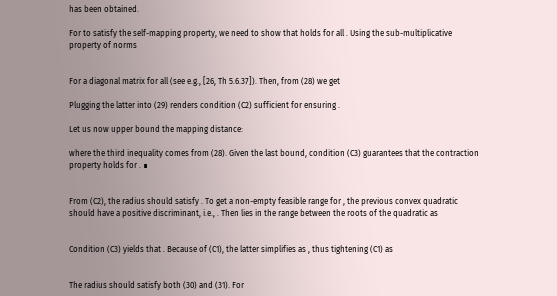has been obtained.

For to satisfy the self-mapping property, we need to show that holds for all . Using the sub-multiplicative property of norms


For a diagonal matrix for all (see e.g., [26, Th 5.6.37]). Then, from (28) we get

Plugging the latter into (29) renders condition (C2) sufficient for ensuring .

Let us now upper bound the mapping distance:

where the third inequality comes from (28). Given the last bound, condition (C3) guarantees that the contraction property holds for . ∎


From (C2), the radius should satisfy . To get a non-empty feasible range for , the previous convex quadratic should have a positive discriminant, i.e., . Then lies in the range between the roots of the quadratic as


Condition (C3) yields that . Because of (C1), the latter simplifies as , thus tightening (C1) as


The radius should satisfy both (30) and (31). For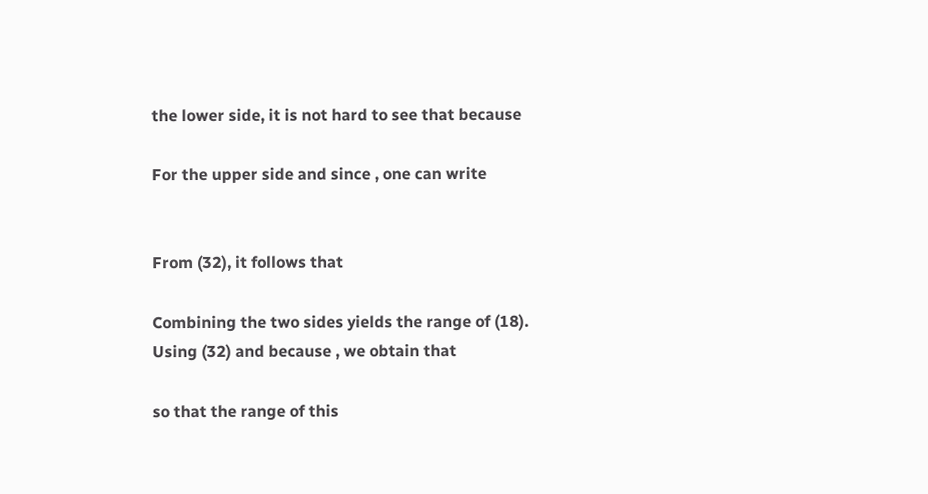the lower side, it is not hard to see that because

For the upper side and since , one can write


From (32), it follows that

Combining the two sides yields the range of (18). Using (32) and because , we obtain that

so that the range of this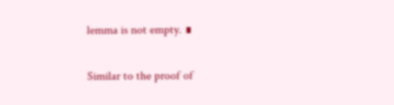lemma is not empty. ∎


Similar to the proof of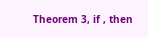Theorem 3, if , then